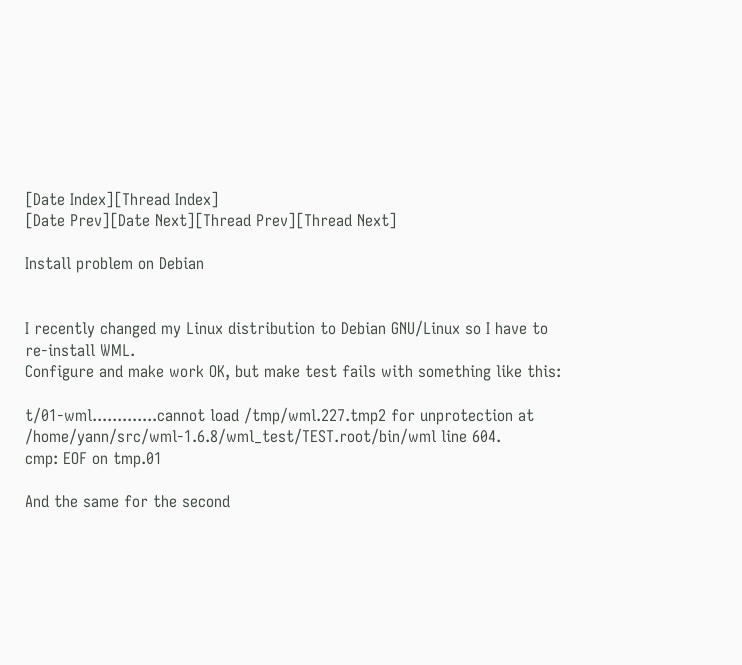[Date Index][Thread Index]
[Date Prev][Date Next][Thread Prev][Thread Next]

Install problem on Debian


I recently changed my Linux distribution to Debian GNU/Linux so I have to
re-install WML.
Configure and make work OK, but make test fails with something like this:

t/01-wml.............cannot load /tmp/wml.227.tmp2 for unprotection at
/home/yann/src/wml-1.6.8/wml_test/TEST.root/bin/wml line 604.
cmp: EOF on tmp.01

And the same for the second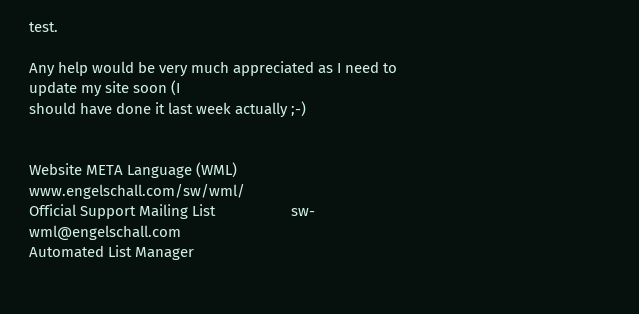test.

Any help would be very much appreciated as I need to update my site soon (I
should have done it last week actually ;-)


Website META Language (WML)                www.engelschall.com/sw/wml/
Official Support Mailing List                   sw-wml@engelschall.com
Automated List Manager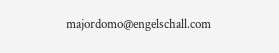majordomo@engelschall.com